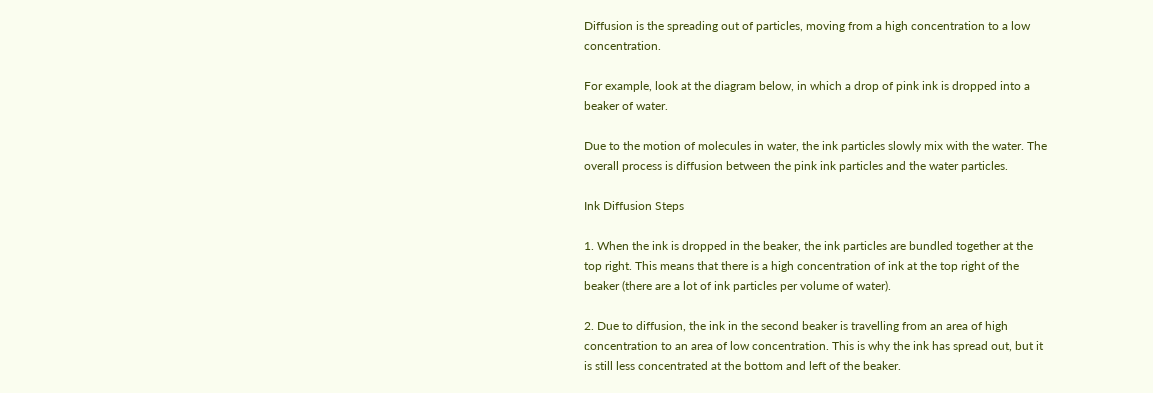Diffusion is the spreading out of particles, moving from a high concentration to a low concentration.

For example, look at the diagram below, in which a drop of pink ink is dropped into a beaker of water.

Due to the motion of molecules in water, the ink particles slowly mix with the water. The overall process is diffusion between the pink ink particles and the water particles.

Ink Diffusion Steps

1. When the ink is dropped in the beaker, the ink particles are bundled together at the top right. This means that there is a high concentration of ink at the top right of the beaker (there are a lot of ink particles per volume of water).

2. Due to diffusion, the ink in the second beaker is travelling from an area of high concentration to an area of low concentration. This is why the ink has spread out, but it is still less concentrated at the bottom and left of the beaker.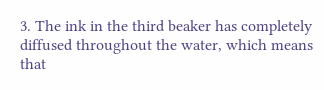3. The ink in the third beaker has completely diffused throughout the water, which means that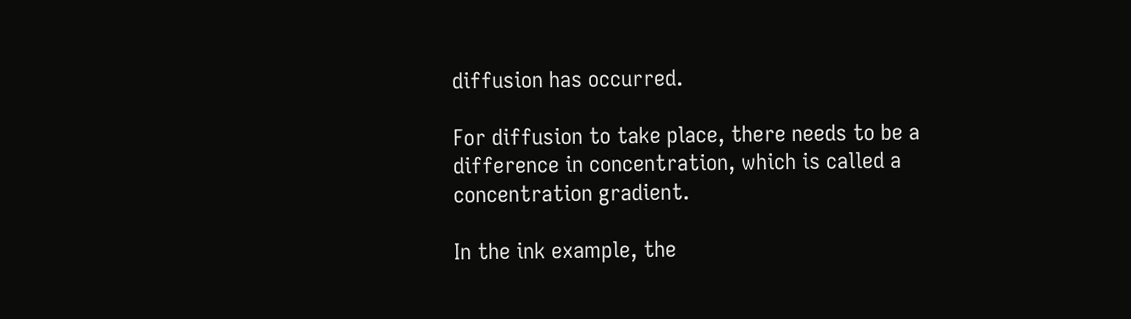diffusion has occurred.

For diffusion to take place, there needs to be a difference in concentration, which is called a concentration gradient.

In the ink example, the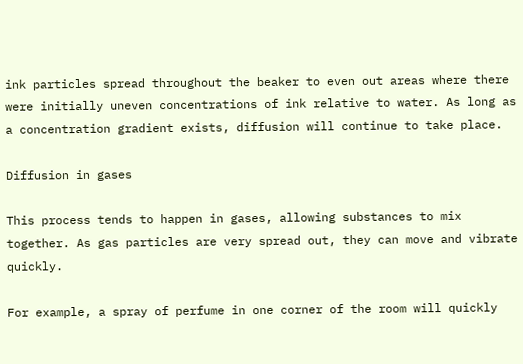ink particles spread throughout the beaker to even out areas where there were initially uneven concentrations of ink relative to water. As long as a concentration gradient exists, diffusion will continue to take place.

Diffusion in gases

This process tends to happen in gases, allowing substances to mix together. As gas particles are very spread out, they can move and vibrate quickly.

For example, a spray of perfume in one corner of the room will quickly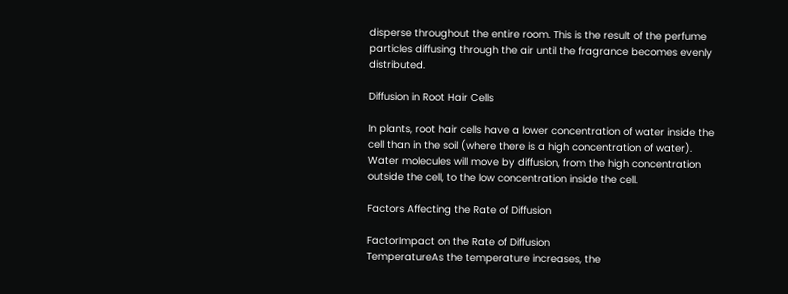disperse throughout the entire room. This is the result of the perfume particles diffusing through the air until the fragrance becomes evenly distributed.

Diffusion in Root Hair Cells

In plants, root hair cells have a lower concentration of water inside the cell than in the soil (where there is a high concentration of water). Water molecules will move by diffusion, from the high concentration outside the cell, to the low concentration inside the cell.

Factors Affecting the Rate of Diffusion

FactorImpact on the Rate of Diffusion
TemperatureAs the temperature increases, the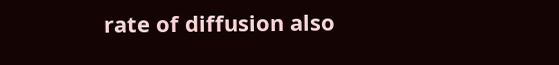rate of diffusion also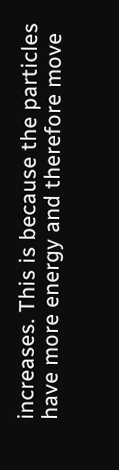increases. This is because the particles have more energy and therefore move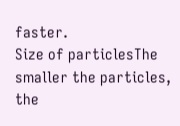faster.
Size of particlesThe smaller the particles, the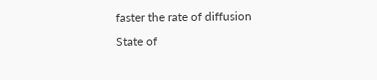faster the rate of diffusion
State of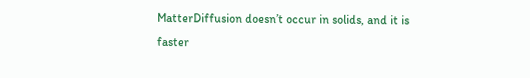MatterDiffusion doesn’t occur in solids, and it is faster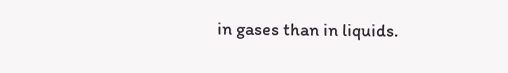in gases than in liquids.